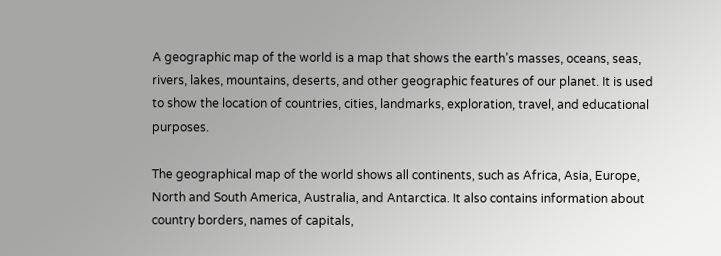A geographic map of the world is a map that shows the earth’s masses, oceans, seas, rivers, lakes, mountains, deserts, and other geographic features of our planet. It is used to show the location of countries, cities, landmarks, exploration, travel, and educational purposes.

The geographical map of the world shows all continents, such as Africa, Asia, Europe, North and South America, Australia, and Antarctica. It also contains information about country borders, names of capitals,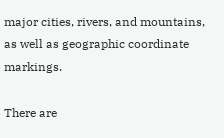major cities, rivers, and mountains, as well as geographic coordinate markings.

There are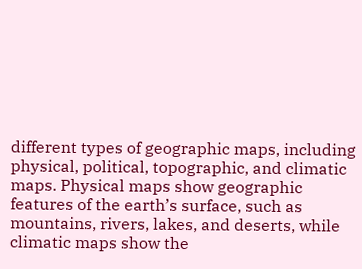different types of geographic maps, including physical, political, topographic, and climatic maps. Physical maps show geographic features of the earth’s surface, such as mountains, rivers, lakes, and deserts, while climatic maps show the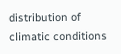distribution of climatic conditions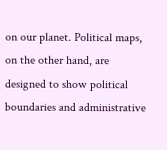on our planet. Political maps, on the other hand, are designed to show political boundaries and administrative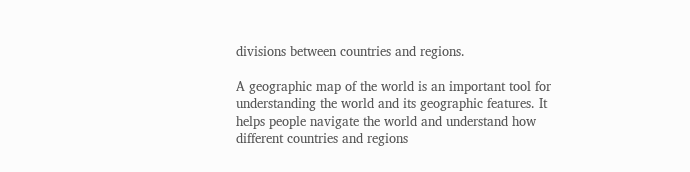divisions between countries and regions.

A geographic map of the world is an important tool for understanding the world and its geographic features. It helps people navigate the world and understand how different countries and regions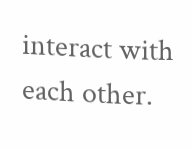interact with each other.